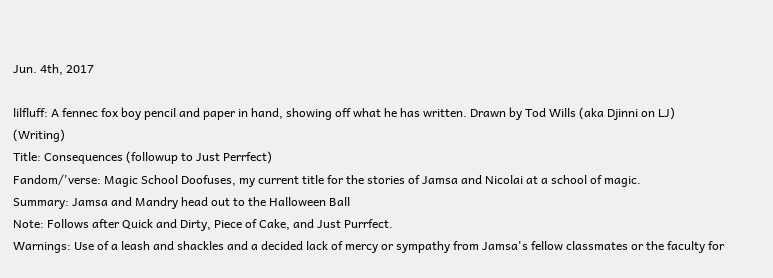Jun. 4th, 2017

lilfluff: A fennec fox boy pencil and paper in hand, showing off what he has written. Drawn by Tod Wills (aka Djinni on LJ) (Writing)
Title: Consequences (followup to Just Perrfect)
Fandom/'verse: Magic School Doofuses, my current title for the stories of Jamsa and Nicolai at a school of magic.
Summary: Jamsa and Mandry head out to the Halloween Ball
Note: Follows after Quick and Dirty, Piece of Cake, and Just Purrfect.
Warnings: Use of a leash and shackles and a decided lack of mercy or sympathy from Jamsa's fellow classmates or the faculty for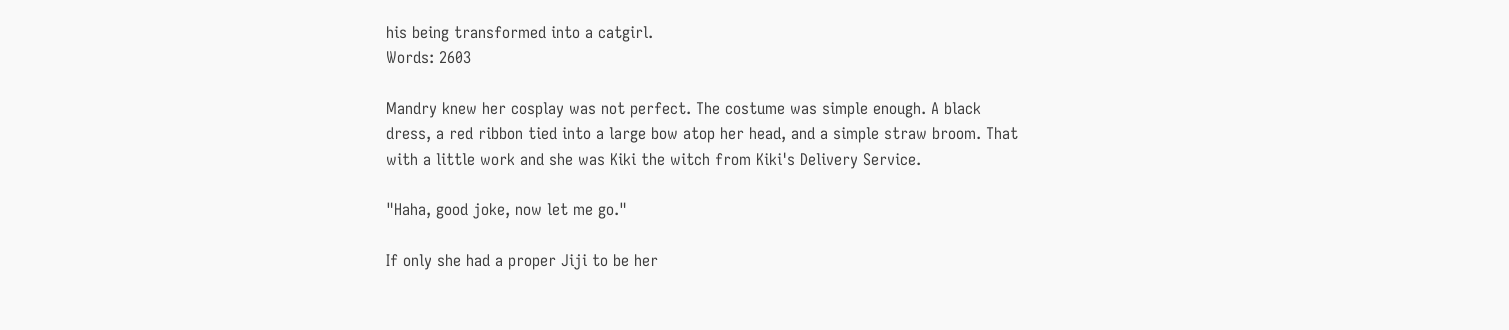his being transformed into a catgirl.
Words: 2603

Mandry knew her cosplay was not perfect. The costume was simple enough. A black dress, a red ribbon tied into a large bow atop her head, and a simple straw broom. That with a little work and she was Kiki the witch from Kiki's Delivery Service.

"Haha, good joke, now let me go."

If only she had a proper Jiji to be her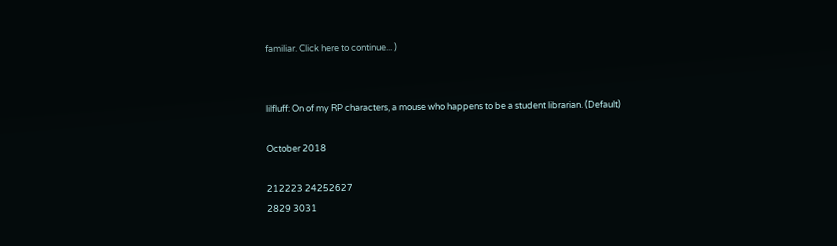familiar. Click here to continue... )


lilfluff: On of my RP characters, a mouse who happens to be a student librarian. (Default)

October 2018

212223 24252627
2829 3031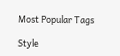Most Popular Tags

Style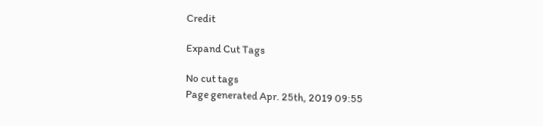Credit

Expand Cut Tags

No cut tags
Page generated Apr. 25th, 2019 09:55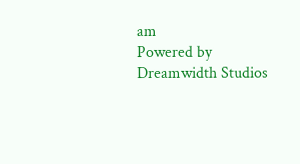am
Powered by Dreamwidth Studios